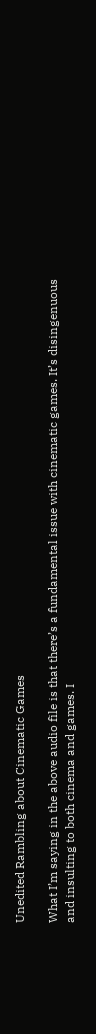Unedited Rambling about Cinematic Games

What I’m saying in the above audio file is that there’s a fundamental issue with cinematic games. It’s disingenuous and insulting to both cinema and games. I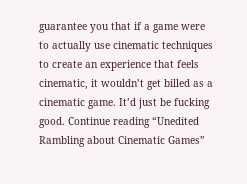guarantee you that if a game were to actually use cinematic techniques to create an experience that feels cinematic, it wouldn’t get billed as a cinematic game. It’d just be fucking good. Continue reading “Unedited Rambling about Cinematic Games”